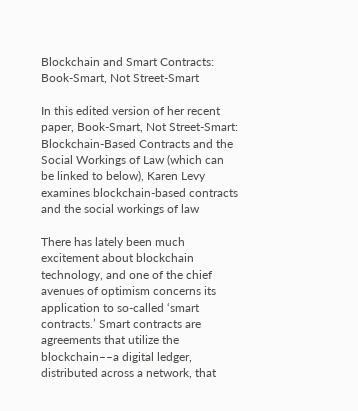Blockchain and Smart Contracts: Book-Smart, Not Street-Smart

In this edited version of her recent paper, Book-Smart, Not Street-Smart: Blockchain-Based Contracts and the Social Workings of Law (which can be linked to below), Karen Levy examines blockchain-based contracts and the social workings of law

There has lately been much excitement about blockchain technology, and one of the chief avenues of optimism concerns its application to so-called ‘smart contracts.’ Smart contracts are agreements that utilize the blockchain––a digital ledger, distributed across a network, that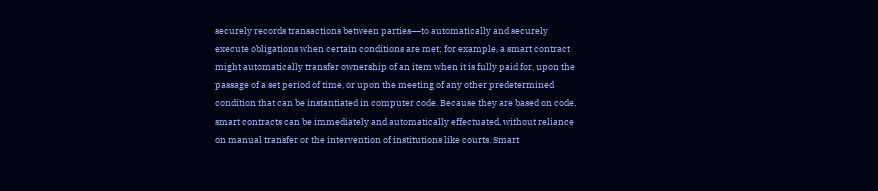securely records transactions between parties––to automatically and securely execute obligations when certain conditions are met; for example, a smart contract might automatically transfer ownership of an item when it is fully paid for, upon the passage of a set period of time, or upon the meeting of any other predetermined condition that can be instantiated in computer code. Because they are based on code, smart contracts can be immediately and automatically effectuated, without reliance on manual transfer or the intervention of institutions like courts. Smart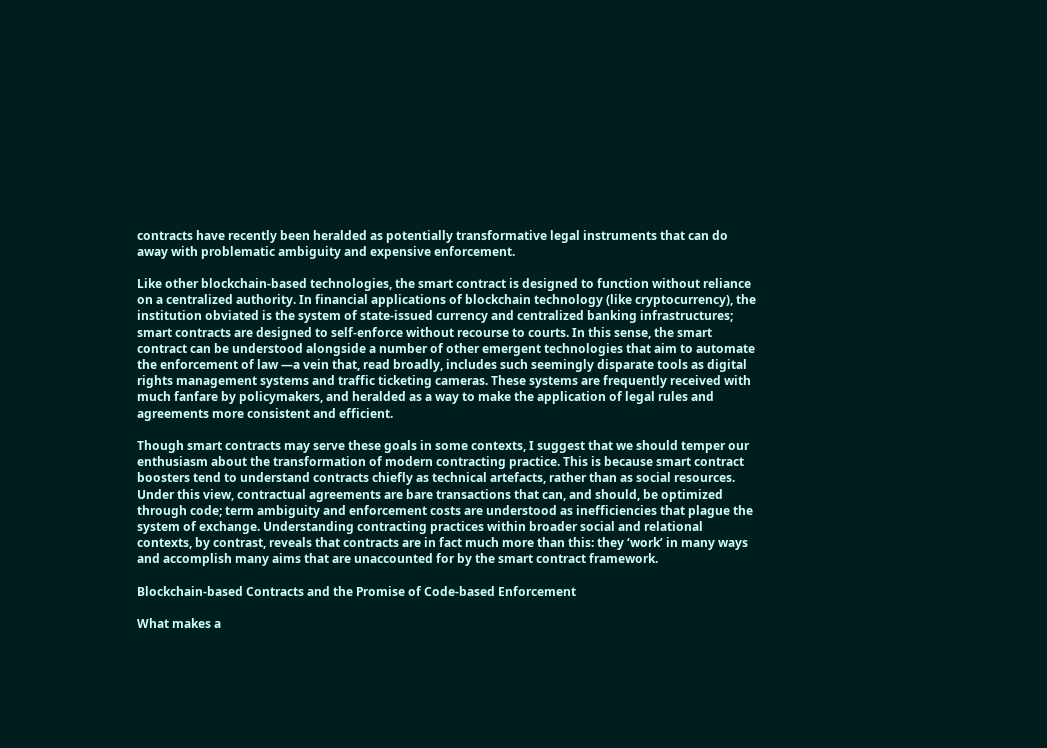contracts have recently been heralded as potentially transformative legal instruments that can do away with problematic ambiguity and expensive enforcement.

Like other blockchain-based technologies, the smart contract is designed to function without reliance on a centralized authority. In financial applications of blockchain technology (like cryptocurrency), the institution obviated is the system of state-issued currency and centralized banking infrastructures; smart contracts are designed to self-enforce without recourse to courts. In this sense, the smart contract can be understood alongside a number of other emergent technologies that aim to automate the enforcement of law —a vein that, read broadly, includes such seemingly disparate tools as digital rights management systems and traffic ticketing cameras. These systems are frequently received with much fanfare by policymakers, and heralded as a way to make the application of legal rules and agreements more consistent and efficient.

Though smart contracts may serve these goals in some contexts, I suggest that we should temper our enthusiasm about the transformation of modern contracting practice. This is because smart contract boosters tend to understand contracts chiefly as technical artefacts, rather than as social resources. Under this view, contractual agreements are bare transactions that can, and should, be optimized through code; term ambiguity and enforcement costs are understood as inefficiencies that plague the system of exchange. Understanding contracting practices within broader social and relational contexts, by contrast, reveals that contracts are in fact much more than this: they ‘work’ in many ways and accomplish many aims that are unaccounted for by the smart contract framework.

Blockchain-based Contracts and the Promise of Code-based Enforcement

What makes a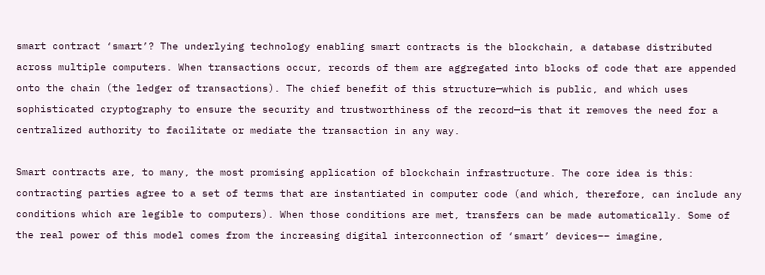smart contract ‘smart’? The underlying technology enabling smart contracts is the blockchain, a database distributed across multiple computers. When transactions occur, records of them are aggregated into blocks of code that are appended onto the chain (the ledger of transactions). The chief benefit of this structure—which is public, and which uses sophisticated cryptography to ensure the security and trustworthiness of the record—is that it removes the need for a centralized authority to facilitate or mediate the transaction in any way.

Smart contracts are, to many, the most promising application of blockchain infrastructure. The core idea is this: contracting parties agree to a set of terms that are instantiated in computer code (and which, therefore, can include any conditions which are legible to computers). When those conditions are met, transfers can be made automatically. Some of the real power of this model comes from the increasing digital interconnection of ‘smart’ devices–– imagine,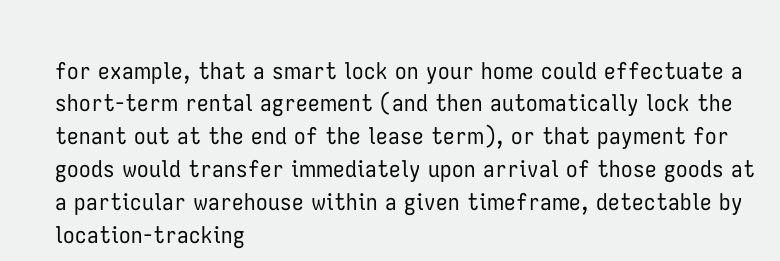for example, that a smart lock on your home could effectuate a short-term rental agreement (and then automatically lock the tenant out at the end of the lease term), or that payment for goods would transfer immediately upon arrival of those goods at a particular warehouse within a given timeframe, detectable by location-tracking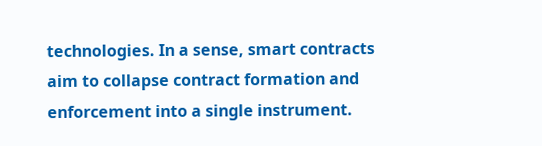technologies. In a sense, smart contracts aim to collapse contract formation and enforcement into a single instrument.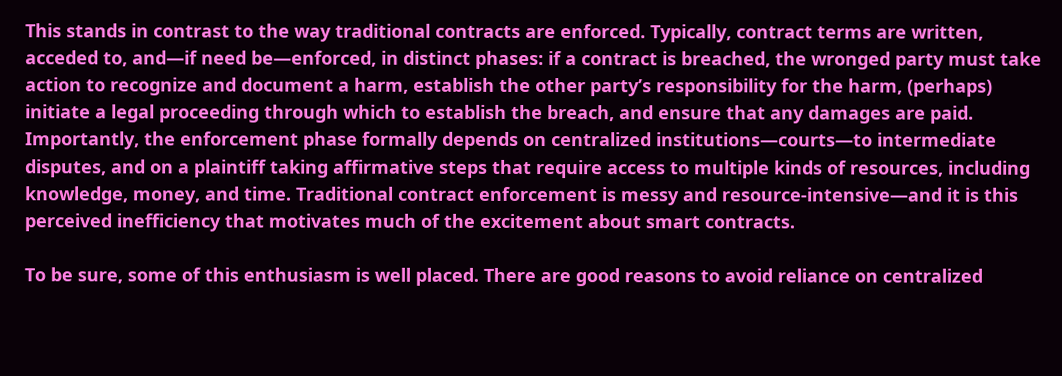This stands in contrast to the way traditional contracts are enforced. Typically, contract terms are written, acceded to, and—if need be—enforced, in distinct phases: if a contract is breached, the wronged party must take action to recognize and document a harm, establish the other party’s responsibility for the harm, (perhaps) initiate a legal proceeding through which to establish the breach, and ensure that any damages are paid. Importantly, the enforcement phase formally depends on centralized institutions—courts—to intermediate disputes, and on a plaintiff taking affirmative steps that require access to multiple kinds of resources, including knowledge, money, and time. Traditional contract enforcement is messy and resource-intensive—and it is this perceived inefficiency that motivates much of the excitement about smart contracts.

To be sure, some of this enthusiasm is well placed. There are good reasons to avoid reliance on centralized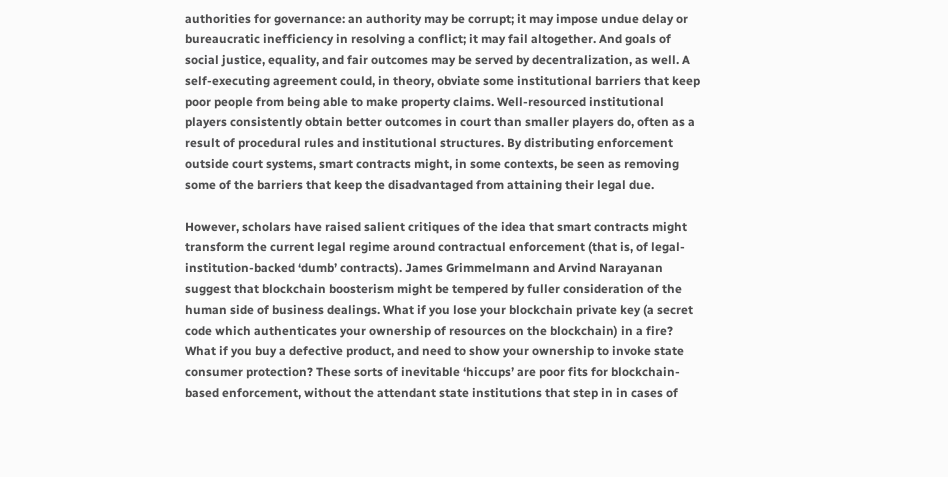authorities for governance: an authority may be corrupt; it may impose undue delay or bureaucratic inefficiency in resolving a conflict; it may fail altogether. And goals of social justice, equality, and fair outcomes may be served by decentralization, as well. A self-executing agreement could, in theory, obviate some institutional barriers that keep poor people from being able to make property claims. Well-resourced institutional players consistently obtain better outcomes in court than smaller players do, often as a result of procedural rules and institutional structures. By distributing enforcement outside court systems, smart contracts might, in some contexts, be seen as removing some of the barriers that keep the disadvantaged from attaining their legal due.

However, scholars have raised salient critiques of the idea that smart contracts might transform the current legal regime around contractual enforcement (that is, of legal-institution-backed ‘dumb’ contracts). James Grimmelmann and Arvind Narayanan suggest that blockchain boosterism might be tempered by fuller consideration of the human side of business dealings. What if you lose your blockchain private key (a secret code which authenticates your ownership of resources on the blockchain) in a fire? What if you buy a defective product, and need to show your ownership to invoke state consumer protection? These sorts of inevitable ‘hiccups’ are poor fits for blockchain-based enforcement, without the attendant state institutions that step in in cases of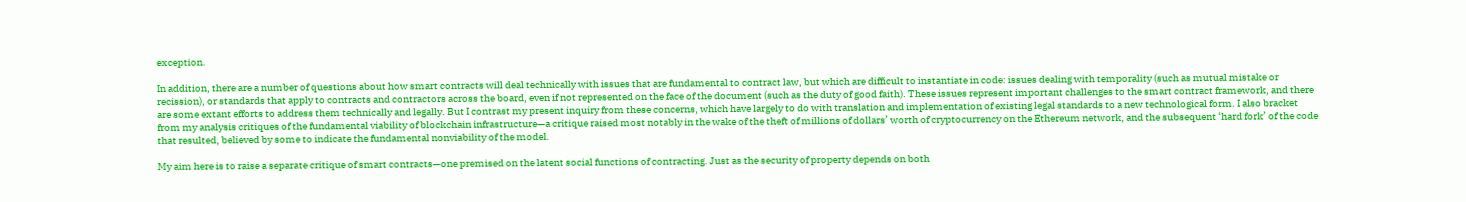exception.

In addition, there are a number of questions about how smart contracts will deal technically with issues that are fundamental to contract law, but which are difficult to instantiate in code: issues dealing with temporality (such as mutual mistake or recission), or standards that apply to contracts and contractors across the board, even if not represented on the face of the document (such as the duty of good faith). These issues represent important challenges to the smart contract framework, and there are some extant efforts to address them technically and legally. But I contrast my present inquiry from these concerns, which have largely to do with translation and implementation of existing legal standards to a new technological form. I also bracket from my analysis critiques of the fundamental viability of blockchain infrastructure—a critique raised most notably in the wake of the theft of millions of dollars’ worth of cryptocurrency on the Ethereum network, and the subsequent ‘hard fork’ of the code that resulted, believed by some to indicate the fundamental nonviability of the model.

My aim here is to raise a separate critique of smart contracts—one premised on the latent social functions of contracting. Just as the security of property depends on both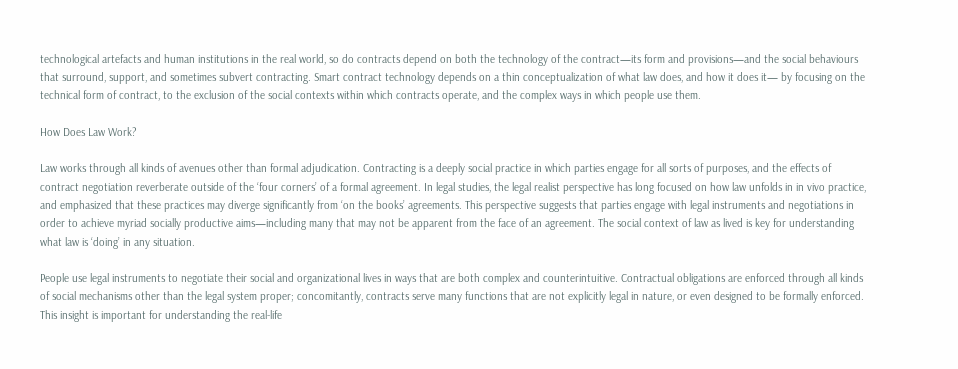technological artefacts and human institutions in the real world, so do contracts depend on both the technology of the contract—its form and provisions—and the social behaviours that surround, support, and sometimes subvert contracting. Smart contract technology depends on a thin conceptualization of what law does, and how it does it— by focusing on the technical form of contract, to the exclusion of the social contexts within which contracts operate, and the complex ways in which people use them.

How Does Law Work?

Law works through all kinds of avenues other than formal adjudication. Contracting is a deeply social practice in which parties engage for all sorts of purposes, and the effects of contract negotiation reverberate outside of the ‘four corners’ of a formal agreement. In legal studies, the legal realist perspective has long focused on how law unfolds in in vivo practice, and emphasized that these practices may diverge significantly from ‘on the books’ agreements. This perspective suggests that parties engage with legal instruments and negotiations in order to achieve myriad socially productive aims—including many that may not be apparent from the face of an agreement. The social context of law as lived is key for understanding what law is ‘doing’ in any situation.

People use legal instruments to negotiate their social and organizational lives in ways that are both complex and counterintuitive. Contractual obligations are enforced through all kinds of social mechanisms other than the legal system proper; concomitantly, contracts serve many functions that are not explicitly legal in nature, or even designed to be formally enforced. This insight is important for understanding the real-life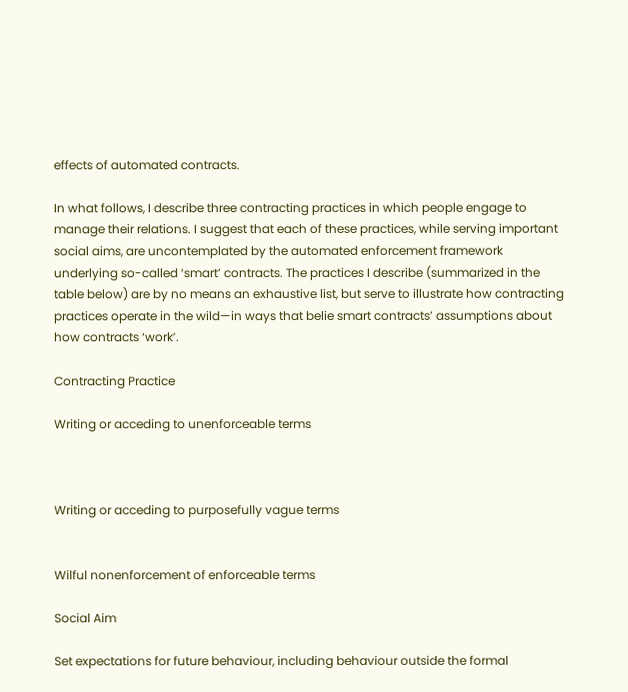effects of automated contracts.

In what follows, I describe three contracting practices in which people engage to manage their relations. I suggest that each of these practices, while serving important social aims, are uncontemplated by the automated enforcement framework underlying so-called ‘smart’ contracts. The practices I describe (summarized in the table below) are by no means an exhaustive list, but serve to illustrate how contracting practices operate in the wild—in ways that belie smart contracts’ assumptions about how contracts ‘work’.

Contracting Practice

Writing or acceding to unenforceable terms



Writing or acceding to purposefully vague terms


Wilful nonenforcement of enforceable terms

Social Aim

Set expectations for future behaviour, including behaviour outside the formal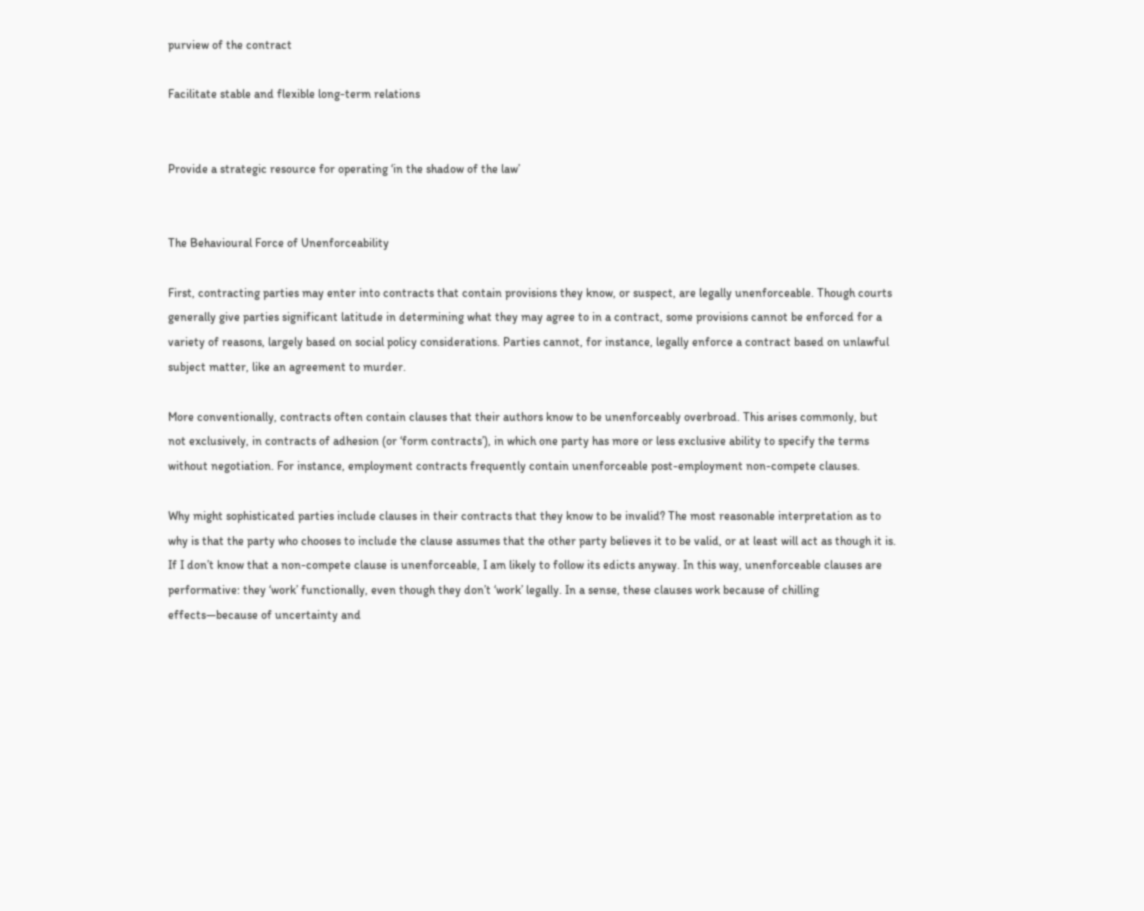purview of the contract

Facilitate stable and flexible long-term relations


Provide a strategic resource for operating ‘in the shadow of the law’


The Behavioural Force of Unenforceability

First, contracting parties may enter into contracts that contain provisions they know, or suspect, are legally unenforceable. Though courts generally give parties significant latitude in determining what they may agree to in a contract, some provisions cannot be enforced for a variety of reasons, largely based on social policy considerations. Parties cannot, for instance, legally enforce a contract based on unlawful subject matter, like an agreement to murder.

More conventionally, contracts often contain clauses that their authors know to be unenforceably overbroad. This arises commonly, but not exclusively, in contracts of adhesion (or ‘form contracts’), in which one party has more or less exclusive ability to specify the terms without negotiation. For instance, employment contracts frequently contain unenforceable post-employment non-compete clauses.

Why might sophisticated parties include clauses in their contracts that they know to be invalid? The most reasonable interpretation as to why is that the party who chooses to include the clause assumes that the other party believes it to be valid, or at least will act as though it is. If I don’t know that a non-compete clause is unenforceable, I am likely to follow its edicts anyway. In this way, unenforceable clauses are performative: they ‘work’ functionally, even though they don’t ‘work’ legally. In a sense, these clauses work because of chilling effects—because of uncertainty and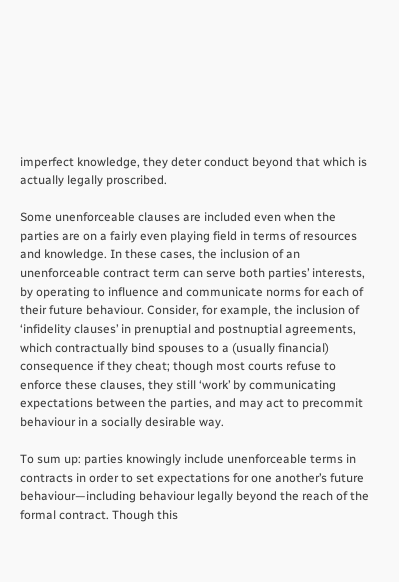imperfect knowledge, they deter conduct beyond that which is actually legally proscribed.

Some unenforceable clauses are included even when the parties are on a fairly even playing field in terms of resources and knowledge. In these cases, the inclusion of an unenforceable contract term can serve both parties’ interests, by operating to influence and communicate norms for each of their future behaviour. Consider, for example, the inclusion of ‘infidelity clauses’ in prenuptial and postnuptial agreements, which contractually bind spouses to a (usually financial) consequence if they cheat; though most courts refuse to enforce these clauses, they still ‘work’ by communicating expectations between the parties, and may act to precommit behaviour in a socially desirable way.

To sum up: parties knowingly include unenforceable terms in contracts in order to set expectations for one another’s future behaviour—including behaviour legally beyond the reach of the formal contract. Though this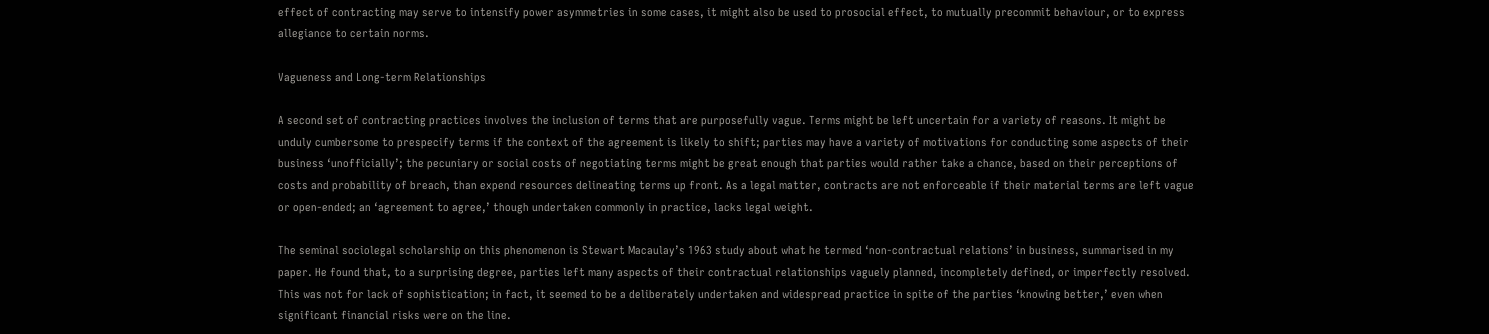effect of contracting may serve to intensify power asymmetries in some cases, it might also be used to prosocial effect, to mutually precommit behaviour, or to express allegiance to certain norms.

Vagueness and Long-term Relationships

A second set of contracting practices involves the inclusion of terms that are purposefully vague. Terms might be left uncertain for a variety of reasons. It might be unduly cumbersome to prespecify terms if the context of the agreement is likely to shift; parties may have a variety of motivations for conducting some aspects of their business ‘unofficially’; the pecuniary or social costs of negotiating terms might be great enough that parties would rather take a chance, based on their perceptions of costs and probability of breach, than expend resources delineating terms up front. As a legal matter, contracts are not enforceable if their material terms are left vague or open-ended; an ‘agreement to agree,’ though undertaken commonly in practice, lacks legal weight.

The seminal sociolegal scholarship on this phenomenon is Stewart Macaulay’s 1963 study about what he termed ‘non-contractual relations’ in business, summarised in my paper. He found that, to a surprising degree, parties left many aspects of their contractual relationships vaguely planned, incompletely defined, or imperfectly resolved. This was not for lack of sophistication; in fact, it seemed to be a deliberately undertaken and widespread practice in spite of the parties ‘knowing better,’ even when significant financial risks were on the line.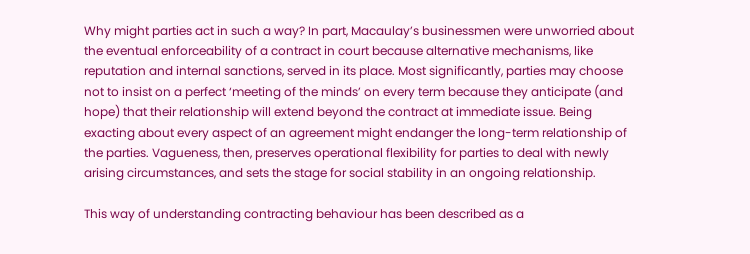Why might parties act in such a way? In part, Macaulay’s businessmen were unworried about the eventual enforceability of a contract in court because alternative mechanisms, like reputation and internal sanctions, served in its place. Most significantly, parties may choose not to insist on a perfect ‘meeting of the minds’ on every term because they anticipate (and hope) that their relationship will extend beyond the contract at immediate issue. Being exacting about every aspect of an agreement might endanger the long-term relationship of the parties. Vagueness, then, preserves operational flexibility for parties to deal with newly arising circumstances, and sets the stage for social stability in an ongoing relationship.

This way of understanding contracting behaviour has been described as a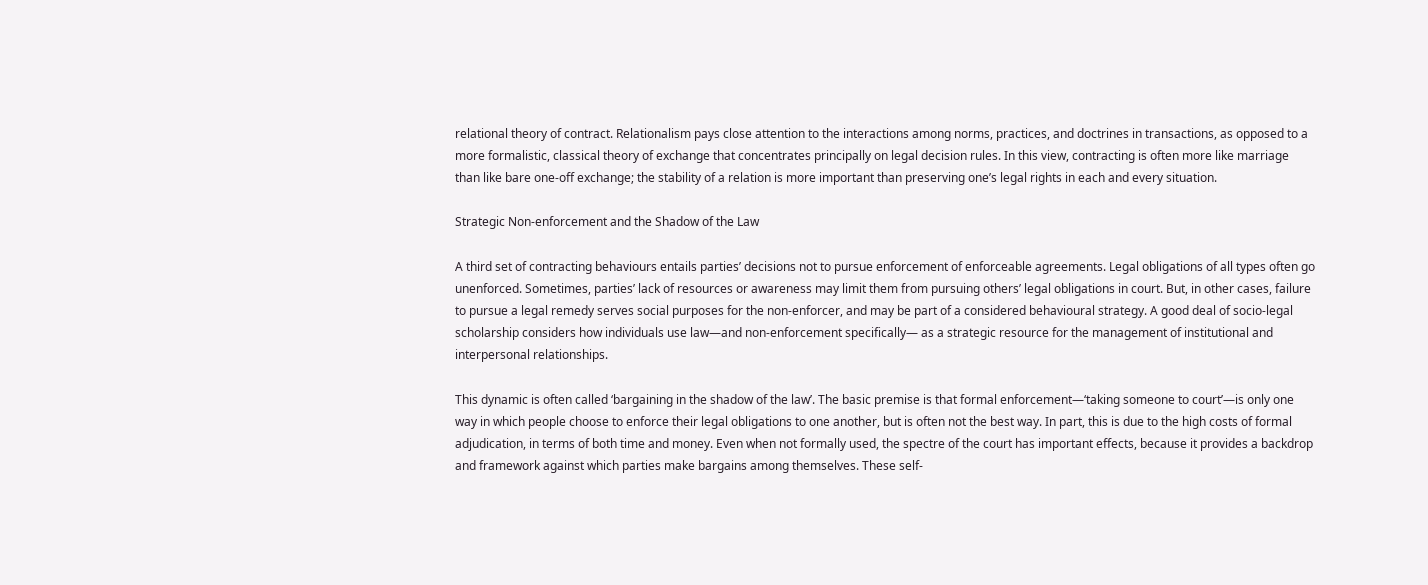relational theory of contract. Relationalism pays close attention to the interactions among norms, practices, and doctrines in transactions, as opposed to a more formalistic, classical theory of exchange that concentrates principally on legal decision rules. In this view, contracting is often more like marriage than like bare one-off exchange; the stability of a relation is more important than preserving one’s legal rights in each and every situation.

Strategic Non-enforcement and the Shadow of the Law

A third set of contracting behaviours entails parties’ decisions not to pursue enforcement of enforceable agreements. Legal obligations of all types often go unenforced. Sometimes, parties’ lack of resources or awareness may limit them from pursuing others’ legal obligations in court. But, in other cases, failure to pursue a legal remedy serves social purposes for the non-enforcer, and may be part of a considered behavioural strategy. A good deal of socio-legal scholarship considers how individuals use law—and non-enforcement specifically— as a strategic resource for the management of institutional and interpersonal relationships.

This dynamic is often called ‘bargaining in the shadow of the law’. The basic premise is that formal enforcement—‘taking someone to court’—is only one way in which people choose to enforce their legal obligations to one another, but is often not the best way. In part, this is due to the high costs of formal adjudication, in terms of both time and money. Even when not formally used, the spectre of the court has important effects, because it provides a backdrop and framework against which parties make bargains among themselves. These self-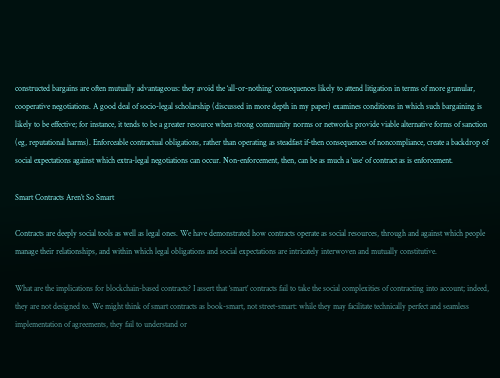constructed bargains are often mutually advantageous: they avoid the ‘all-or-nothing’ consequences likely to attend litigation in terms of more granular, cooperative negotiations. A good deal of socio-legal scholarship (discussed in more depth in my paper) examines conditions in which such bargaining is likely to be effective; for instance, it tends to be a greater resource when strong community norms or networks provide viable alternative forms of sanction (eg, reputational harms). Enforceable contractual obligations, rather than operating as steadfast if-then consequences of noncompliance, create a backdrop of social expectations against which extra-legal negotiations can occur. Non-enforcement, then, can be as much a ‘use’ of contract as is enforcement.

Smart Contracts Aren’t So Smart

Contracts are deeply social tools as well as legal ones. We have demonstrated how contracts operate as social resources, through and against which people manage their relationships, and within which legal obligations and social expectations are intricately interwoven and mutually constitutive.

What are the implications for blockchain-based contracts? I assert that ‘smart’ contracts fail to take the social complexities of contracting into account; indeed, they are not designed to. We might think of smart contracts as book-smart, not street-smart: while they may facilitate technically perfect and seamless implementation of agreements, they fail to understand or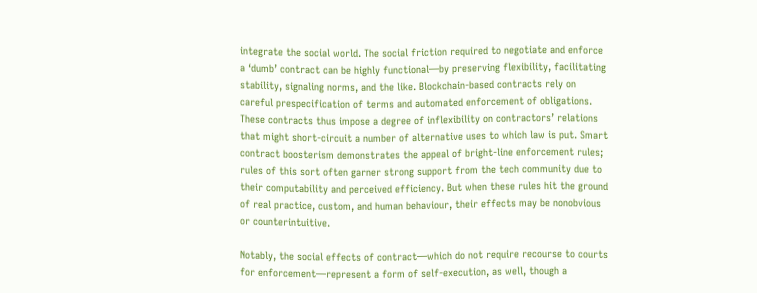integrate the social world. The social friction required to negotiate and enforce a ‘dumb’ contract can be highly functional—by preserving flexibility, facilitating stability, signaling norms, and the like. Blockchain-based contracts rely on careful prespecification of terms and automated enforcement of obligations. These contracts thus impose a degree of inflexibility on contractors’ relations that might short-circuit a number of alternative uses to which law is put. Smart contract boosterism demonstrates the appeal of bright-line enforcement rules; rules of this sort often garner strong support from the tech community due to their computability and perceived efficiency. But when these rules hit the ground of real practice, custom, and human behaviour, their effects may be nonobvious or counterintuitive.

Notably, the social effects of contract—which do not require recourse to courts for enforcement—represent a form of self-execution, as well, though a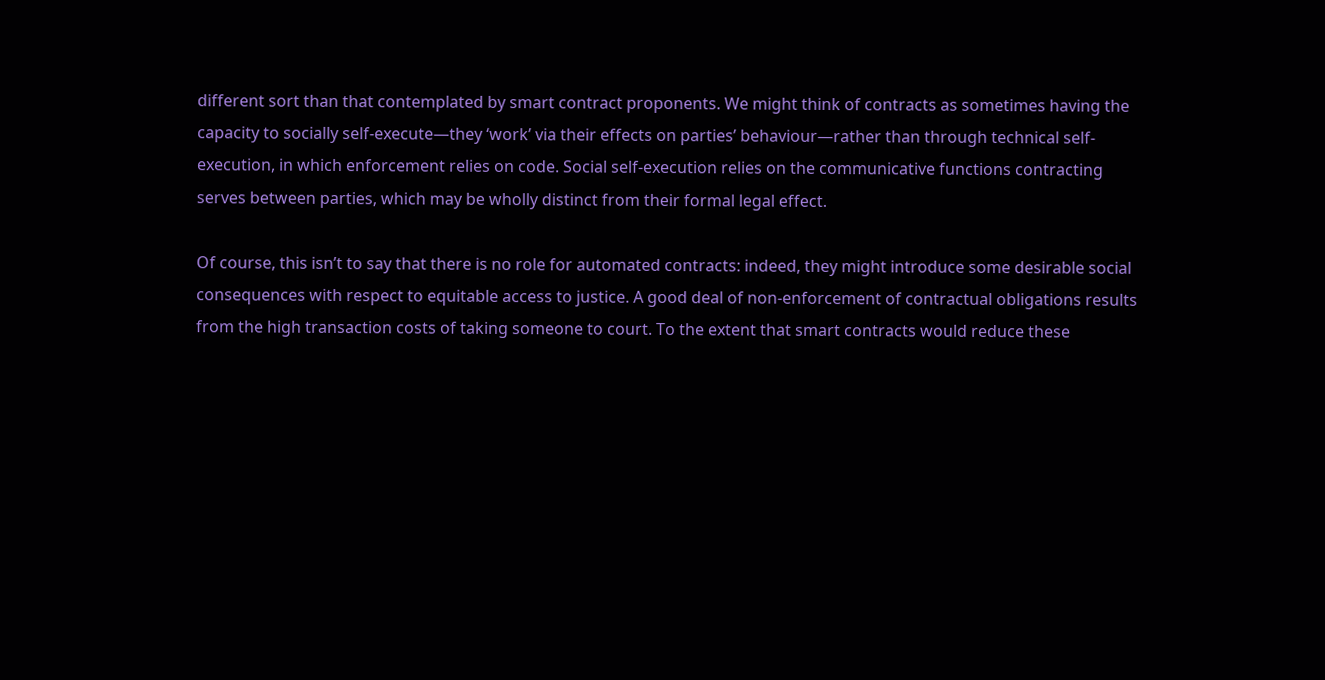different sort than that contemplated by smart contract proponents. We might think of contracts as sometimes having the capacity to socially self-execute—they ‘work’ via their effects on parties’ behaviour—rather than through technical self-execution, in which enforcement relies on code. Social self-execution relies on the communicative functions contracting serves between parties, which may be wholly distinct from their formal legal effect.

Of course, this isn’t to say that there is no role for automated contracts: indeed, they might introduce some desirable social consequences with respect to equitable access to justice. A good deal of non-enforcement of contractual obligations results from the high transaction costs of taking someone to court. To the extent that smart contracts would reduce these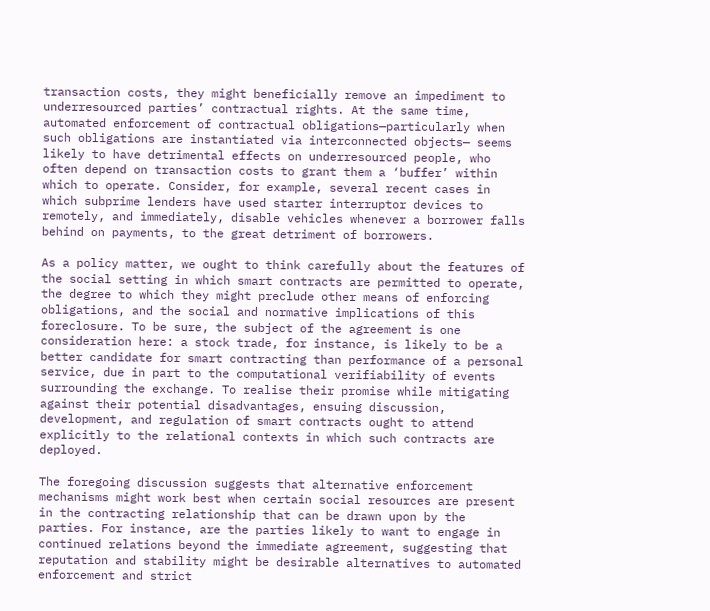transaction costs, they might beneficially remove an impediment to underresourced parties’ contractual rights. At the same time, automated enforcement of contractual obligations—particularly when such obligations are instantiated via interconnected objects— seems likely to have detrimental effects on underresourced people, who often depend on transaction costs to grant them a ‘buffer’ within which to operate. Consider, for example, several recent cases in which subprime lenders have used starter interruptor devices to remotely, and immediately, disable vehicles whenever a borrower falls behind on payments, to the great detriment of borrowers.

As a policy matter, we ought to think carefully about the features of the social setting in which smart contracts are permitted to operate, the degree to which they might preclude other means of enforcing obligations, and the social and normative implications of this foreclosure. To be sure, the subject of the agreement is one consideration here: a stock trade, for instance, is likely to be a better candidate for smart contracting than performance of a personal service, due in part to the computational verifiability of events surrounding the exchange. To realise their promise while mitigating against their potential disadvantages, ensuing discussion, development, and regulation of smart contracts ought to attend explicitly to the relational contexts in which such contracts are deployed.

The foregoing discussion suggests that alternative enforcement mechanisms might work best when certain social resources are present in the contracting relationship that can be drawn upon by the parties. For instance, are the parties likely to want to engage in continued relations beyond the immediate agreement, suggesting that reputation and stability might be desirable alternatives to automated enforcement and strict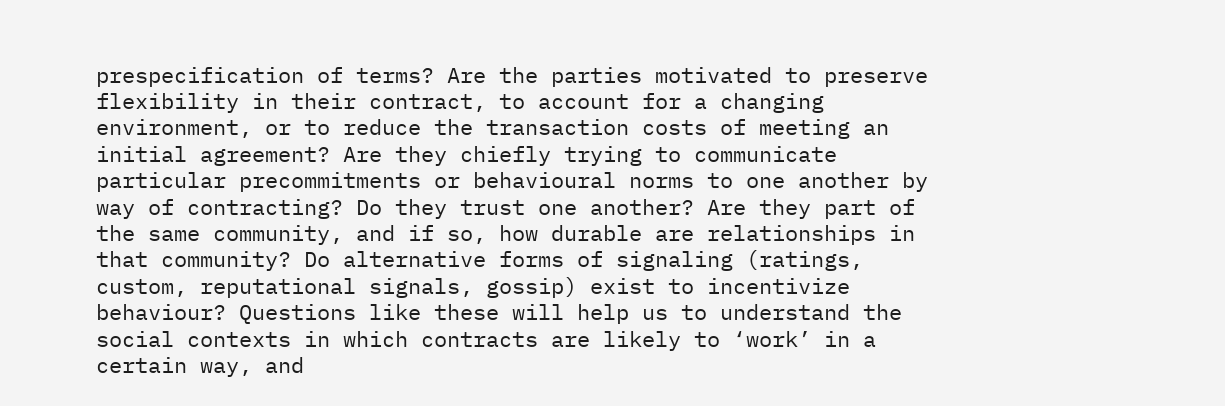prespecification of terms? Are the parties motivated to preserve flexibility in their contract, to account for a changing environment, or to reduce the transaction costs of meeting an initial agreement? Are they chiefly trying to communicate particular precommitments or behavioural norms to one another by way of contracting? Do they trust one another? Are they part of the same community, and if so, how durable are relationships in that community? Do alternative forms of signaling (ratings, custom, reputational signals, gossip) exist to incentivize behaviour? Questions like these will help us to understand the social contexts in which contracts are likely to ‘work’ in a certain way, and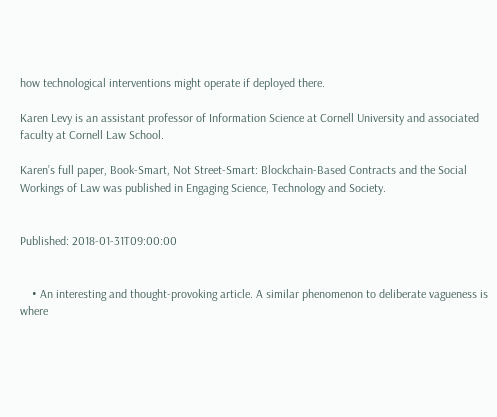how technological interventions might operate if deployed there.

Karen Levy is an assistant professor of Information Science at Cornell University and associated faculty at Cornell Law School.

Karen’s full paper, Book-Smart, Not Street-Smart: Blockchain-Based Contracts and the Social Workings of Law was published in Engaging Science, Technology and Society.


Published: 2018-01-31T09:00:00


    • An interesting and thought-provoking article. A similar phenomenon to deliberate vagueness is where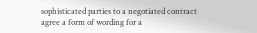sophisticated parties to a negotiated contract agree a form of wording for a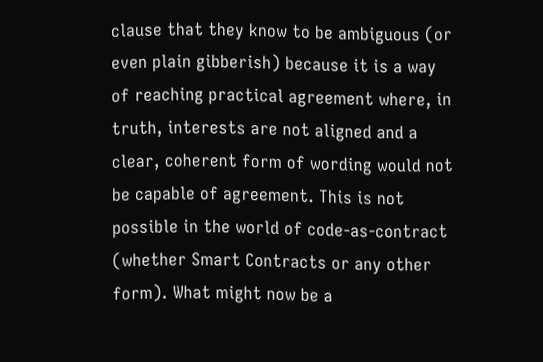clause that they know to be ambiguous (or even plain gibberish) because it is a way of reaching practical agreement where, in truth, interests are not aligned and a clear, coherent form of wording would not be capable of agreement. This is not possible in the world of code-as-contract (whether Smart Contracts or any other form). What might now be a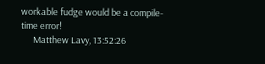workable fudge would be a compile-time error!
      Matthew Lavy, 13:52:26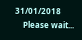31/01/2018
    Please wait...